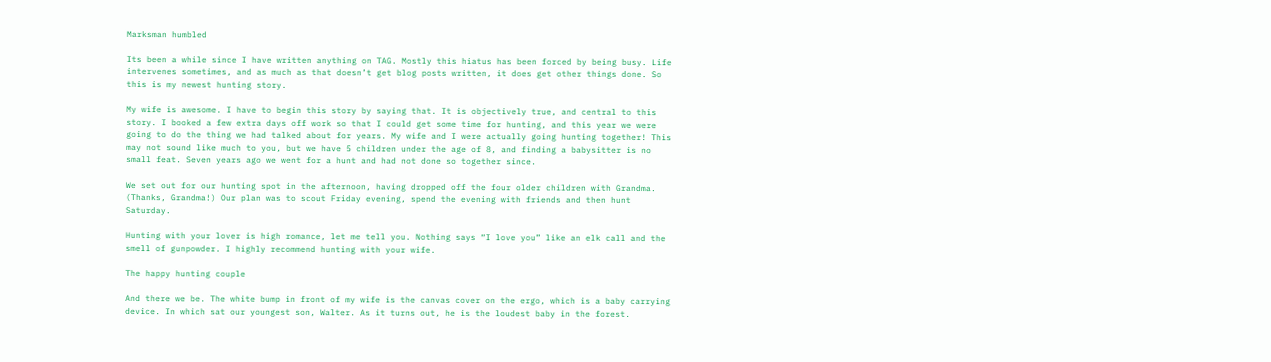Marksman humbled

Its been a while since I have written anything on TAG. Mostly this hiatus has been forced by being busy. Life intervenes sometimes, and as much as that doesn’t get blog posts written, it does get other things done. So this is my newest hunting story.

My wife is awesome. I have to begin this story by saying that. It is objectively true, and central to this story. I booked a few extra days off work so that I could get some time for hunting, and this year we were going to do the thing we had talked about for years. My wife and I were actually going hunting together! This may not sound like much to you, but we have 5 children under the age of 8, and finding a babysitter is no small feat. Seven years ago we went for a hunt and had not done so together since.

We set out for our hunting spot in the afternoon, having dropped off the four older children with Grandma. (Thanks, Grandma!) Our plan was to scout Friday evening, spend the evening with friends and then hunt Saturday.

Hunting with your lover is high romance, let me tell you. Nothing says “I love you” like an elk call and the smell of gunpowder. I highly recommend hunting with your wife.

The happy hunting couple

And there we be. The white bump in front of my wife is the canvas cover on the ergo, which is a baby carrying device. In which sat our youngest son, Walter. As it turns out, he is the loudest baby in the forest.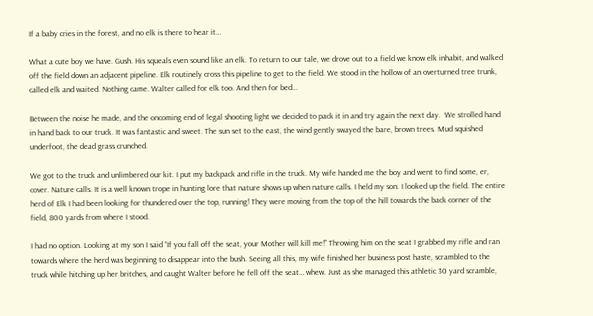If a baby cries in the forest, and no elk is there to hear it…

What a cute boy we have. Gush. His squeals even sound like an elk. To return to our tale, we drove out to a field we know elk inhabit, and walked off the field down an adjacent pipeline. Elk routinely cross this pipeline to get to the field. We stood in the hollow of an overturned tree trunk, called elk and waited. Nothing came. Walter called for elk too. And then for bed…

Between the noise he made, and the oncoming end of legal shooting light we decided to pack it in and try again the next day.  We strolled hand in hand back to our truck. It was fantastic and sweet. The sun set to the east, the wind gently swayed the bare, brown trees. Mud squished underfoot, the dead grass crunched.

We got to the truck and unlimbered our kit. I put my backpack and rifle in the truck. My wife handed me the boy and went to find some, er, cover. Nature calls. It is a well known trope in hunting lore that nature shows up when nature calls. I held my son. I looked up the field. The entire herd of Elk I had been looking for thundered over the top, running! They were moving from the top of the hill towards the back corner of the field, 800 yards from where I stood.

I had no option. Looking at my son I said “If you fall off the seat, your Mother will kill me!” Throwing him on the seat I grabbed my rifle and ran towards where the herd was beginning to disappear into the bush. Seeing all this, my wife finished her business post haste, scrambled to the truck while hitching up her britches, and caught Walter before he fell off the seat… whew. Just as she managed this athletic 30 yard scramble,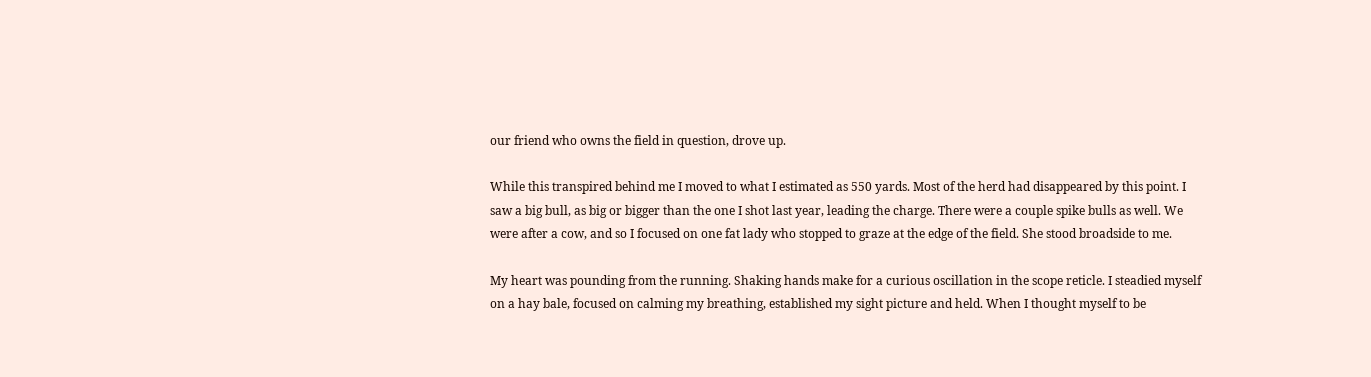our friend who owns the field in question, drove up.

While this transpired behind me I moved to what I estimated as 550 yards. Most of the herd had disappeared by this point. I saw a big bull, as big or bigger than the one I shot last year, leading the charge. There were a couple spike bulls as well. We were after a cow, and so I focused on one fat lady who stopped to graze at the edge of the field. She stood broadside to me.

My heart was pounding from the running. Shaking hands make for a curious oscillation in the scope reticle. I steadied myself on a hay bale, focused on calming my breathing, established my sight picture and held. When I thought myself to be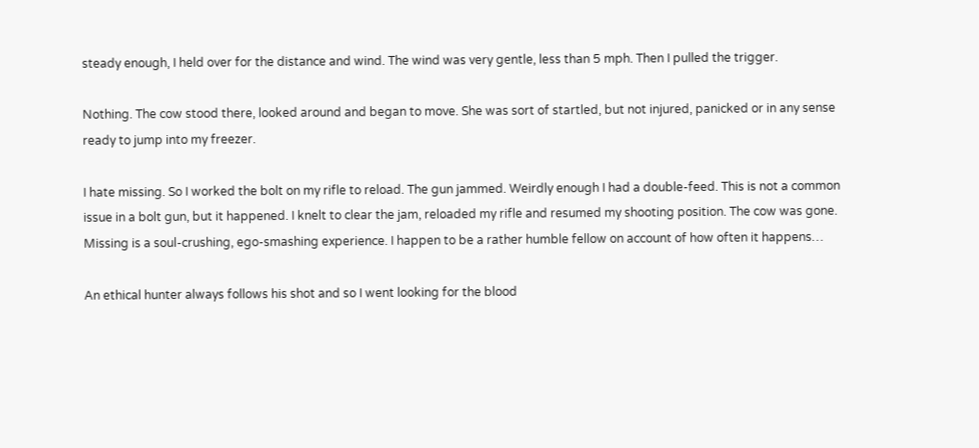steady enough, I held over for the distance and wind. The wind was very gentle, less than 5 mph. Then I pulled the trigger.

Nothing. The cow stood there, looked around and began to move. She was sort of startled, but not injured, panicked or in any sense ready to jump into my freezer.

I hate missing. So I worked the bolt on my rifle to reload. The gun jammed. Weirdly enough I had a double-feed. This is not a common issue in a bolt gun, but it happened. I knelt to clear the jam, reloaded my rifle and resumed my shooting position. The cow was gone. Missing is a soul-crushing, ego-smashing experience. I happen to be a rather humble fellow on account of how often it happens…

An ethical hunter always follows his shot and so I went looking for the blood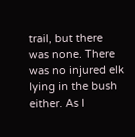trail, but there was none. There was no injured elk lying in the bush either. As I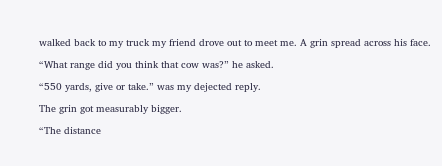walked back to my truck my friend drove out to meet me. A grin spread across his face.

“What range did you think that cow was?” he asked.

“550 yards, give or take.” was my dejected reply.

The grin got measurably bigger.

“The distance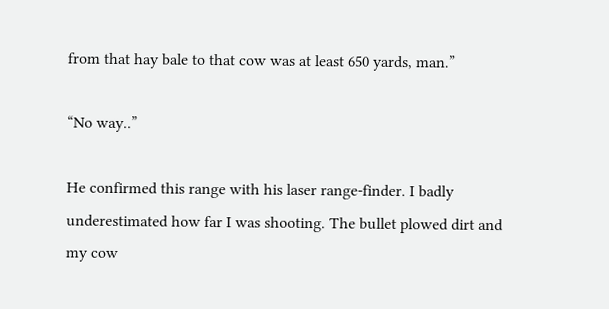from that hay bale to that cow was at least 650 yards, man.”

“No way..”

He confirmed this range with his laser range-finder. I badly underestimated how far I was shooting. The bullet plowed dirt and my cow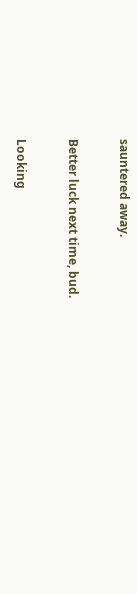sauntered away.

Better luck next time, bud.

Looking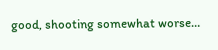good, shooting somewhat worse…